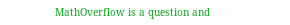MathOverflow is a question and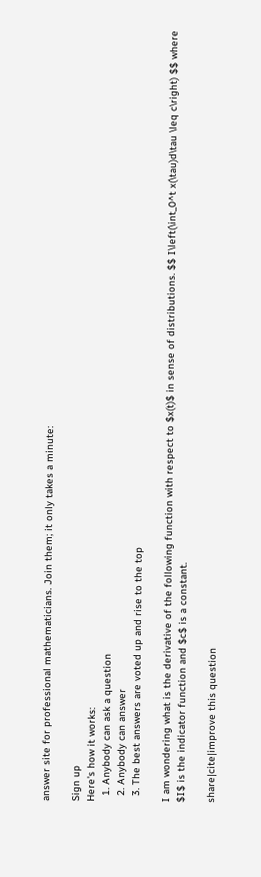answer site for professional mathematicians. Join them; it only takes a minute:

Sign up
Here's how it works:
  1. Anybody can ask a question
  2. Anybody can answer
  3. The best answers are voted up and rise to the top

I am wondering what is the derivative of the following function with respect to $x(t)$ in sense of distributions. $$ I\left(\int_0^t x(\tau)d\tau \leq c\right) $$ where $I$ is the indicator function and $c$ is a constant.

share|cite|improve this question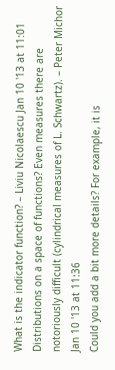What is the indicator function? – Liviu Nicolaescu Jan 10 '13 at 11:01
Distributions on a space of functions? Even measures there are notoriously difficult (cylindrical measures of L. Schwartz). – Peter Michor Jan 10 '13 at 11:36
Could you add a bit more details? For example, it is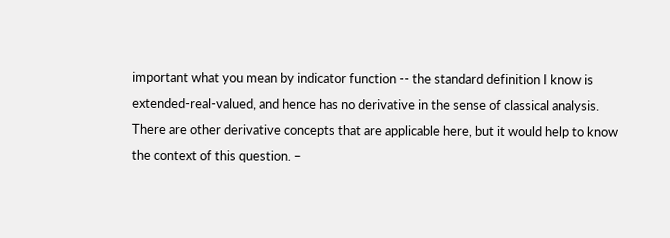important what you mean by indicator function -- the standard definition I know is extended-real-valued, and hence has no derivative in the sense of classical analysis. There are other derivative concepts that are applicable here, but it would help to know the context of this question. –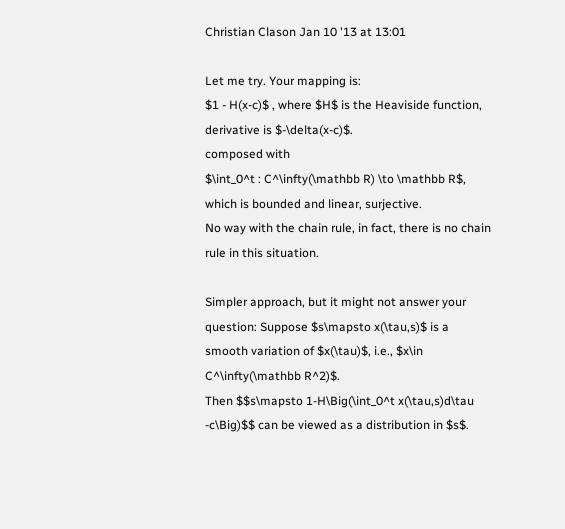Christian Clason Jan 10 '13 at 13:01

Let me try. Your mapping is:
$1 - H(x-c)$ , where $H$ is the Heaviside function, derivative is $-\delta(x-c)$.
composed with
$\int_0^t : C^\infty(\mathbb R) \to \mathbb R$, which is bounded and linear, surjective.
No way with the chain rule, in fact, there is no chain rule in this situation.

Simpler approach, but it might not answer your question: Suppose $s\mapsto x(\tau,s)$ is a smooth variation of $x(\tau)$, i.e., $x\in C^\infty(\mathbb R^2)$.
Then $$s\mapsto 1-H\Big(\int_0^t x(\tau,s)d\tau -c\Big)$$ can be viewed as a distribution in $s$.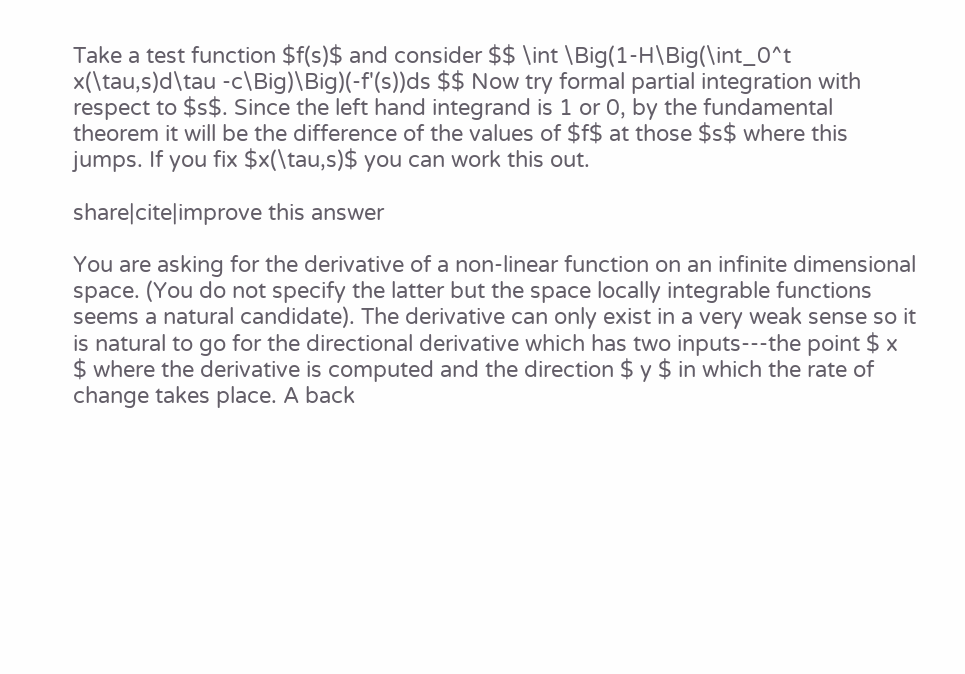Take a test function $f(s)$ and consider $$ \int \Big(1-H\Big(\int_0^t x(\tau,s)d\tau -c\Big)\Big)(-f'(s))ds $$ Now try formal partial integration with respect to $s$. Since the left hand integrand is 1 or 0, by the fundamental theorem it will be the difference of the values of $f$ at those $s$ where this jumps. If you fix $x(\tau,s)$ you can work this out.

share|cite|improve this answer

You are asking for the derivative of a non-linear function on an infinite dimensional space. (You do not specify the latter but the space locally integrable functions seems a natural candidate). The derivative can only exist in a very weak sense so it is natural to go for the directional derivative which has two inputs---the point $ x $ where the derivative is computed and the direction $ y $ in which the rate of change takes place. A back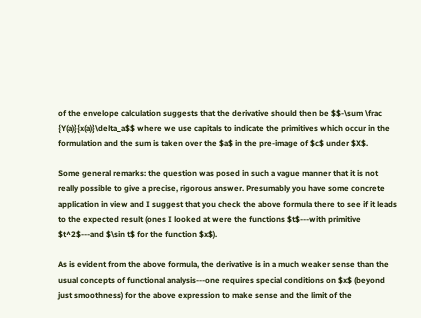of the envelope calculation suggests that the derivative should then be $$-\sum \frac {Y(a)}{x(a)}\delta_a$$ where we use capitals to indicate the primitives which occur in the formulation and the sum is taken over the $a$ in the pre-image of $c$ under $X$.

Some general remarks: the question was posed in such a vague manner that it is not really possible to give a precise, rigorous answer. Presumably you have some concrete application in view and I suggest that you check the above formula there to see if it leads to the expected result (ones I looked at were the functions $t$---with primitive $t^2$---and $\sin t$ for the function $x$).

As is evident from the above formula, the derivative is in a much weaker sense than the usual concepts of functional analysis---one requires special conditions on $x$ (beyond just smoothness) for the above expression to make sense and the limit of the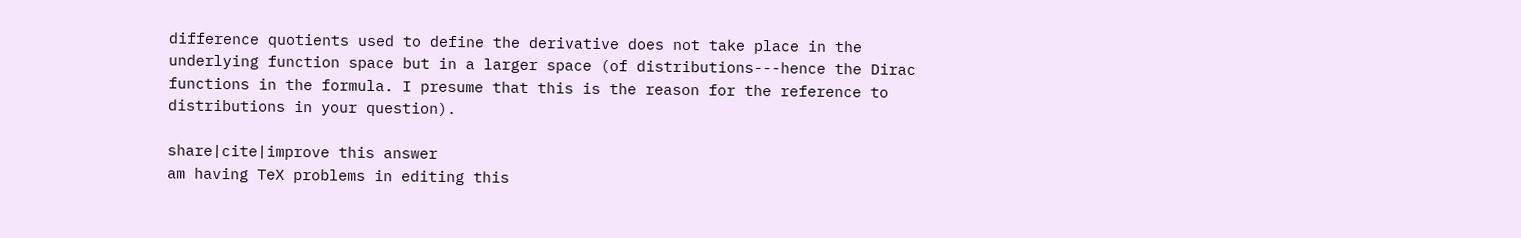difference quotients used to define the derivative does not take place in the underlying function space but in a larger space (of distributions---hence the Dirac functions in the formula. I presume that this is the reason for the reference to distributions in your question).

share|cite|improve this answer
am having TeX problems in editing this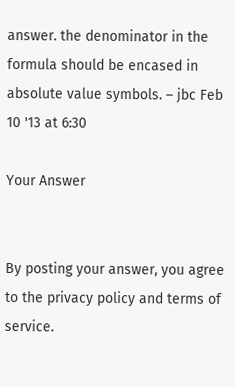answer. the denominator in the formula should be encased in absolute value symbols. – jbc Feb 10 '13 at 6:30

Your Answer


By posting your answer, you agree to the privacy policy and terms of service.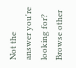Not the answer you're looking for? Browse other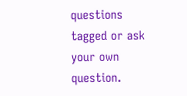questions tagged or ask your own question.